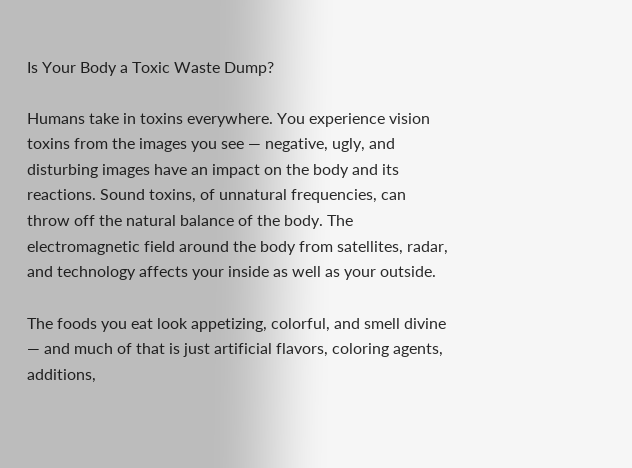Is Your Body a Toxic Waste Dump?

Humans take in toxins everywhere. You experience vision toxins from the images you see — negative, ugly, and disturbing images have an impact on the body and its reactions. Sound toxins, of unnatural frequencies, can throw off the natural balance of the body. The electromagnetic field around the body from satellites, radar, and technology affects your inside as well as your outside.

The foods you eat look appetizing, colorful, and smell divine — and much of that is just artificial flavors, coloring agents, additions,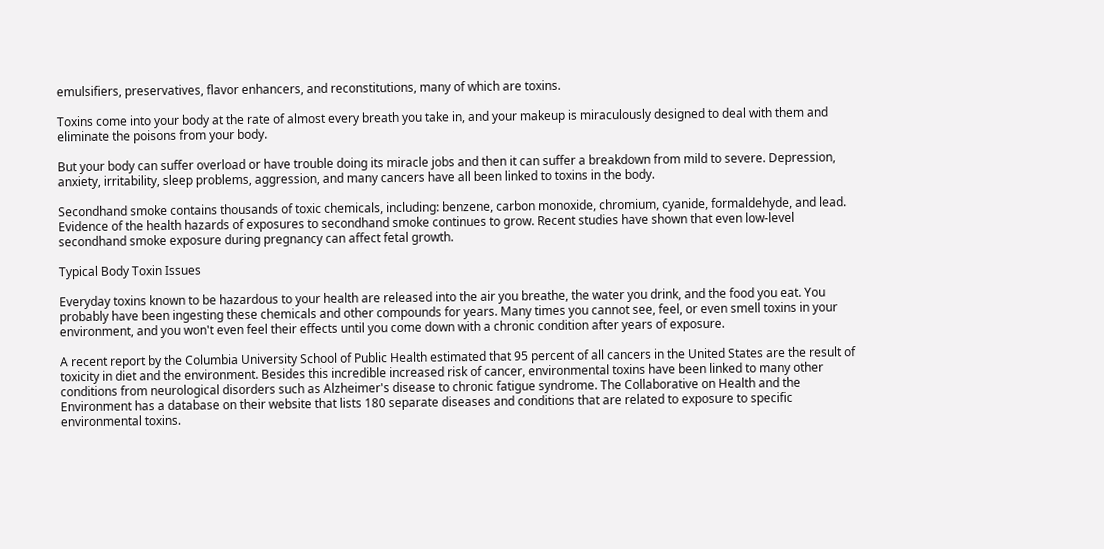emulsifiers, preservatives, flavor enhancers, and reconstitutions, many of which are toxins.

Toxins come into your body at the rate of almost every breath you take in, and your makeup is miraculously designed to deal with them and eliminate the poisons from your body.

But your body can suffer overload or have trouble doing its miracle jobs and then it can suffer a breakdown from mild to severe. Depression, anxiety, irritability, sleep problems, aggression, and many cancers have all been linked to toxins in the body.

Secondhand smoke contains thousands of toxic chemicals, including: benzene, carbon monoxide, chromium, cyanide, formaldehyde, and lead. Evidence of the health hazards of exposures to secondhand smoke continues to grow. Recent studies have shown that even low-level secondhand smoke exposure during pregnancy can affect fetal growth.

Typical Body Toxin Issues

Everyday toxins known to be hazardous to your health are released into the air you breathe, the water you drink, and the food you eat. You probably have been ingesting these chemicals and other compounds for years. Many times you cannot see, feel, or even smell toxins in your environment, and you won't even feel their effects until you come down with a chronic condition after years of exposure.

A recent report by the Columbia University School of Public Health estimated that 95 percent of all cancers in the United States are the result of toxicity in diet and the environment. Besides this incredible increased risk of cancer, environmental toxins have been linked to many other conditions from neurological disorders such as Alzheimer's disease to chronic fatigue syndrome. The Collaborative on Health and the Environment has a database on their website that lists 180 separate diseases and conditions that are related to exposure to specific environmental toxins.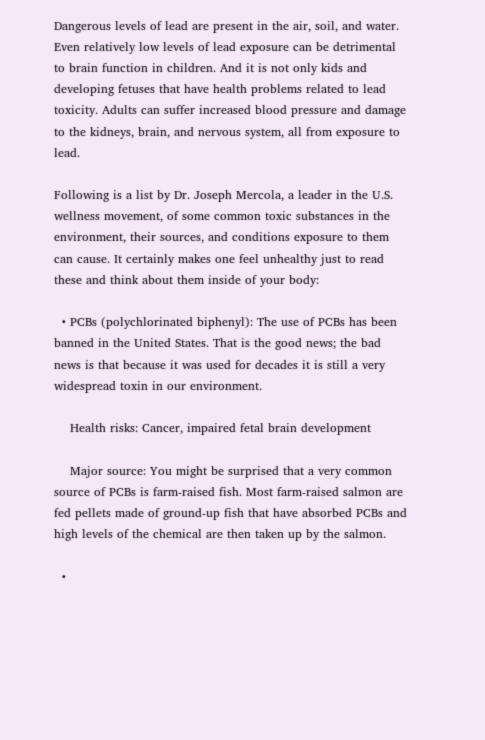Dangerous levels of lead are present in the air, soil, and water. Even relatively low levels of lead exposure can be detrimental to brain function in children. And it is not only kids and developing fetuses that have health problems related to lead toxicity. Adults can suffer increased blood pressure and damage to the kidneys, brain, and nervous system, all from exposure to lead.

Following is a list by Dr. Joseph Mercola, a leader in the U.S. wellness movement, of some common toxic substances in the environment, their sources, and conditions exposure to them can cause. It certainly makes one feel unhealthy just to read these and think about them inside of your body:

  • PCBs (polychlorinated biphenyl): The use of PCBs has been banned in the United States. That is the good news; the bad news is that because it was used for decades it is still a very widespread toxin in our environment.

    Health risks: Cancer, impaired fetal brain development

    Major source: You might be surprised that a very common source of PCBs is farm-raised fish. Most farm-raised salmon are fed pellets made of ground-up fish that have absorbed PCBs and high levels of the chemical are then taken up by the salmon.

  •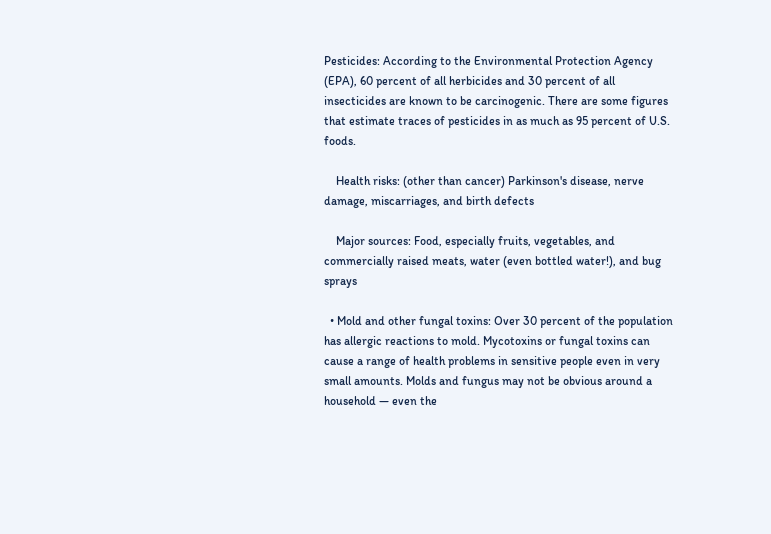Pesticides: According to the Environmental Protection Agency (EPA), 60 percent of all herbicides and 30 percent of all insecticides are known to be carcinogenic. There are some figures that estimate traces of pesticides in as much as 95 percent of U.S. foods.

    Health risks: (other than cancer) Parkinson's disease, nerve damage, miscarriages, and birth defects

    Major sources: Food, especially fruits, vegetables, and commercially raised meats, water (even bottled water!), and bug sprays

  • Mold and other fungal toxins: Over 30 percent of the population has allergic reactions to mold. Mycotoxins or fungal toxins can cause a range of health problems in sensitive people even in very small amounts. Molds and fungus may not be obvious around a household — even the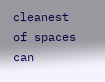cleanest of spaces can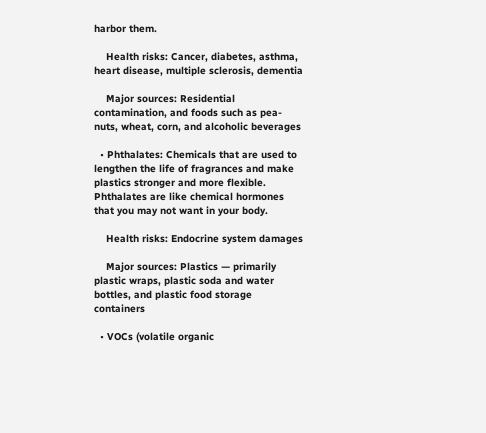harbor them.

    Health risks: Cancer, diabetes, asthma, heart disease, multiple sclerosis, dementia

    Major sources: Residential contamination, and foods such as pea-nuts, wheat, corn, and alcoholic beverages

  • Phthalates: Chemicals that are used to lengthen the life of fragrances and make plastics stronger and more flexible. Phthalates are like chemical hormones that you may not want in your body.

    Health risks: Endocrine system damages

    Major sources: Plastics — primarily plastic wraps, plastic soda and water bottles, and plastic food storage containers

  • VOCs (volatile organic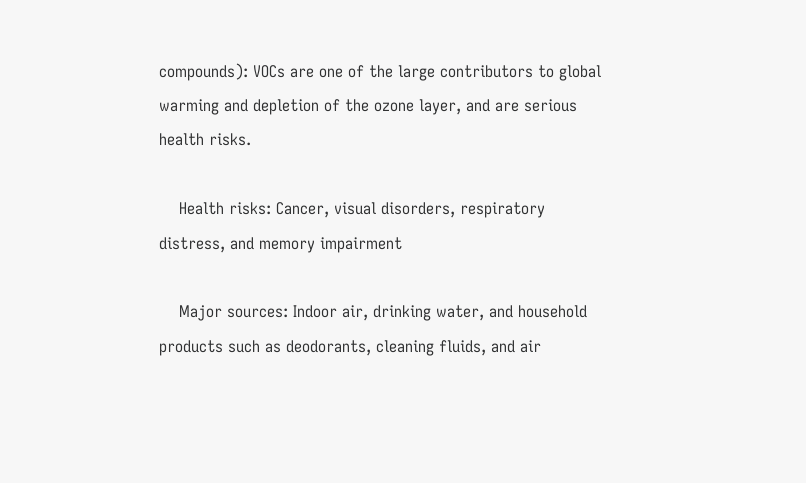compounds): VOCs are one of the large contributors to global warming and depletion of the ozone layer, and are serious health risks.

    Health risks: Cancer, visual disorders, respiratory distress, and memory impairment

    Major sources: Indoor air, drinking water, and household products such as deodorants, cleaning fluids, and air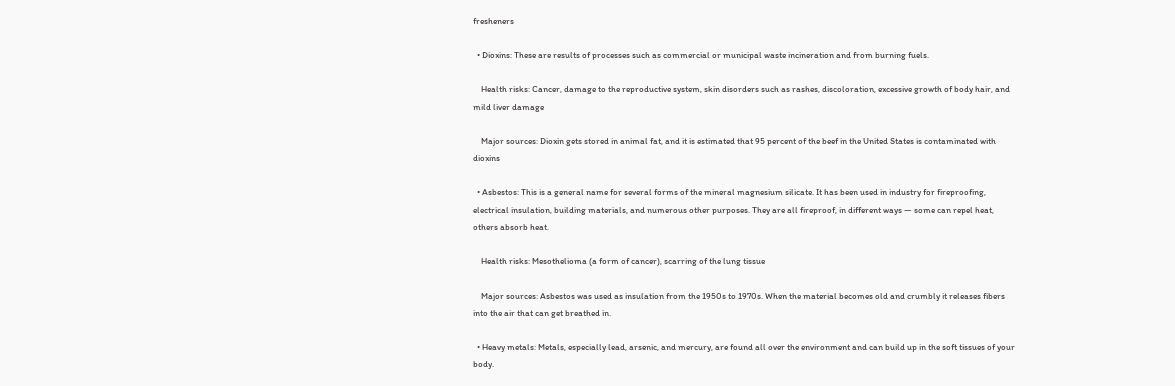fresheners

  • Dioxins: These are results of processes such as commercial or municipal waste incineration and from burning fuels.

    Health risks: Cancer, damage to the reproductive system, skin disorders such as rashes, discoloration, excessive growth of body hair, and mild liver damage

    Major sources: Dioxin gets stored in animal fat, and it is estimated that 95 percent of the beef in the United States is contaminated with dioxins

  • Asbestos: This is a general name for several forms of the mineral magnesium silicate. It has been used in industry for fireproofing, electrical insulation, building materials, and numerous other purposes. They are all fireproof, in different ways — some can repel heat, others absorb heat.

    Health risks: Mesothelioma (a form of cancer), scarring of the lung tissue

    Major sources: Asbestos was used as insulation from the 1950s to 1970s. When the material becomes old and crumbly it releases fibers into the air that can get breathed in.

  • Heavy metals: Metals, especially lead, arsenic, and mercury, are found all over the environment and can build up in the soft tissues of your body.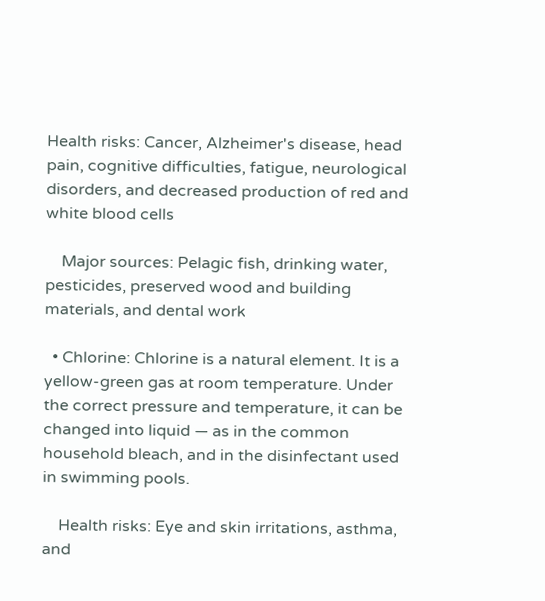Health risks: Cancer, Alzheimer's disease, head pain, cognitive difficulties, fatigue, neurological disorders, and decreased production of red and white blood cells

    Major sources: Pelagic fish, drinking water, pesticides, preserved wood and building materials, and dental work

  • Chlorine: Chlorine is a natural element. It is a yellow-green gas at room temperature. Under the correct pressure and temperature, it can be changed into liquid — as in the common household bleach, and in the disinfectant used in swimming pools.

    Health risks: Eye and skin irritations, asthma, and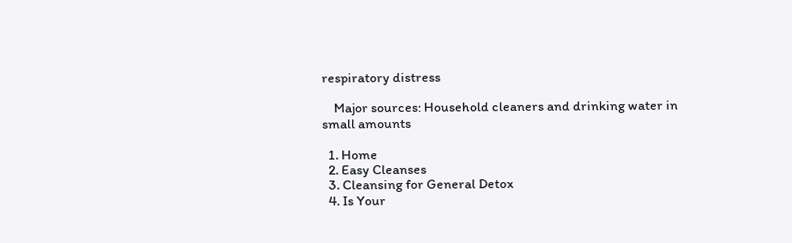respiratory distress

    Major sources: Household cleaners and drinking water in small amounts

  1. Home
  2. Easy Cleanses
  3. Cleansing for General Detox
  4. Is Your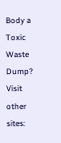Body a Toxic Waste Dump?
Visit other sites: